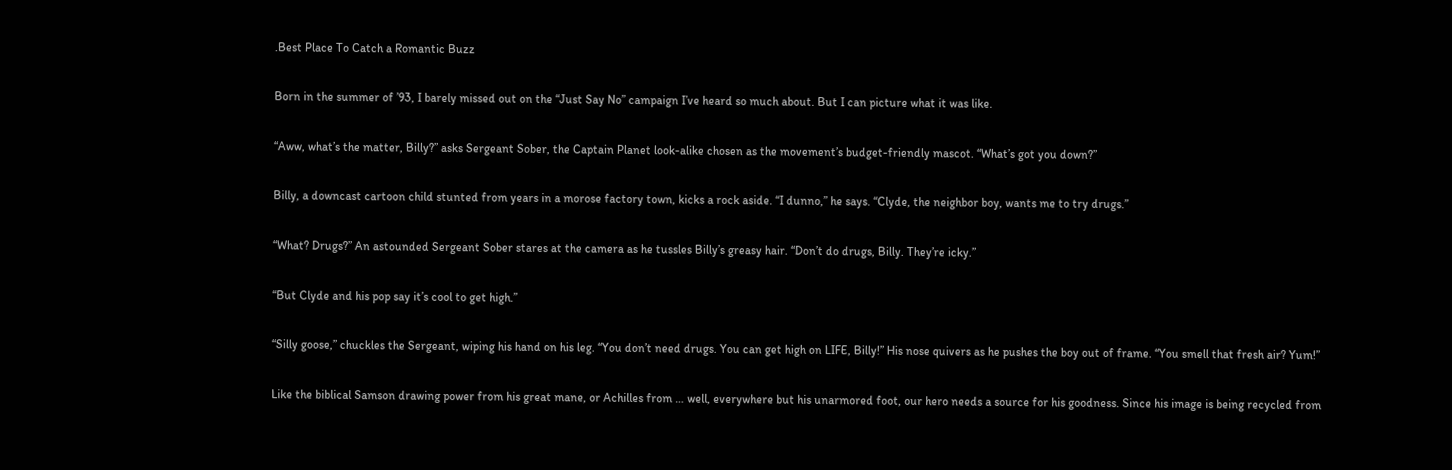.Best Place To Catch a Romantic Buzz

Born in the summer of ’93, I barely missed out on the “Just Say No” campaign I’ve heard so much about. But I can picture what it was like.

“Aww, what’s the matter, Billy?” asks Sergeant Sober, the Captain Planet look-alike chosen as the movement’s budget-friendly mascot. “What’s got you down?”

Billy, a downcast cartoon child stunted from years in a morose factory town, kicks a rock aside. “I dunno,” he says. “Clyde, the neighbor boy, wants me to try drugs.”

“What? Drugs?” An astounded Sergeant Sober stares at the camera as he tussles Billy’s greasy hair. “Don’t do drugs, Billy. They’re icky.”

“But Clyde and his pop say it’s cool to get high.”

“Silly goose,” chuckles the Sergeant, wiping his hand on his leg. “You don’t need drugs. You can get high on LIFE, Billy!” His nose quivers as he pushes the boy out of frame. “You smell that fresh air? Yum!”

Like the biblical Samson drawing power from his great mane, or Achilles from … well, everywhere but his unarmored foot, our hero needs a source for his goodness. Since his image is being recycled from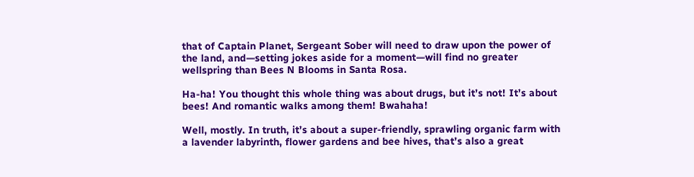that of Captain Planet, Sergeant Sober will need to draw upon the power of the land, and—setting jokes aside for a moment—will find no greater wellspring than Bees N Blooms in Santa Rosa.

Ha-ha! You thought this whole thing was about drugs, but it’s not! It’s about bees! And romantic walks among them! Bwahaha!

Well, mostly. In truth, it’s about a super-friendly, sprawling organic farm with a lavender labyrinth, flower gardens and bee hives, that’s also a great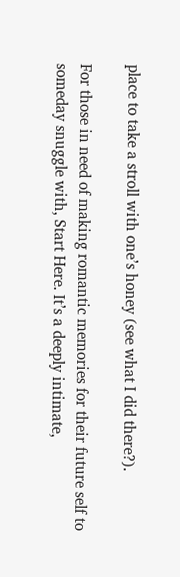place to take a stroll with one’s honey (see what I did there?).

For those in need of making romantic memories for their future self to someday snuggle with, Start Here. It’s a deeply intimate,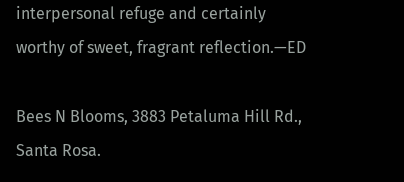interpersonal refuge and certainly worthy of sweet, fragrant reflection.—ED

Bees N Blooms, 3883 Petaluma Hill Rd., Santa Rosa.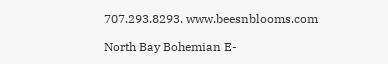707.293.8293. www.beesnblooms.com

North Bay Bohemian E-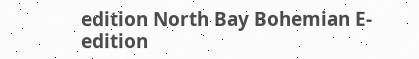edition North Bay Bohemian E-edition